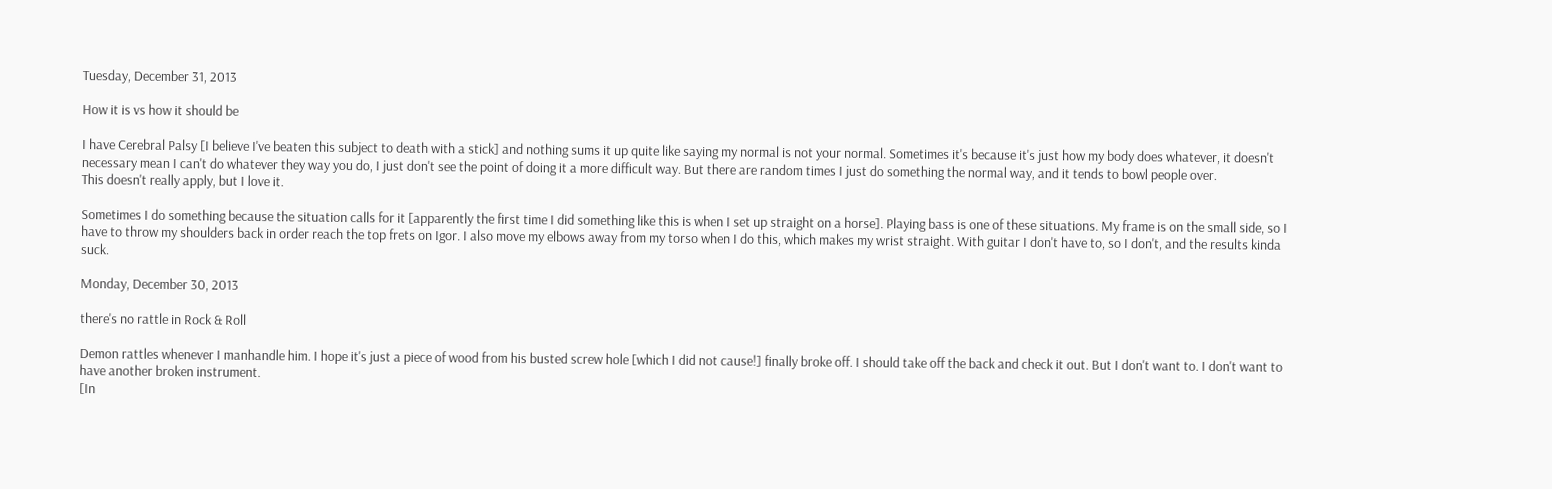Tuesday, December 31, 2013

How it is vs how it should be

I have Cerebral Palsy [I believe I've beaten this subject to death with a stick] and nothing sums it up quite like saying my normal is not your normal. Sometimes it's because it's just how my body does whatever, it doesn't necessary mean I can't do whatever they way you do, I just don't see the point of doing it a more difficult way. But there are random times I just do something the normal way, and it tends to bowl people over.
This doesn't really apply, but I love it.

Sometimes I do something because the situation calls for it [apparently the first time I did something like this is when I set up straight on a horse]. Playing bass is one of these situations. My frame is on the small side, so I have to throw my shoulders back in order reach the top frets on Igor. I also move my elbows away from my torso when I do this, which makes my wrist straight. With guitar I don't have to, so I don't, and the results kinda suck.

Monday, December 30, 2013

there's no rattle in Rock & Roll

Demon rattles whenever I manhandle him. I hope it's just a piece of wood from his busted screw hole [which I did not cause!] finally broke off. I should take off the back and check it out. But I don't want to. I don't want to have another broken instrument.
[In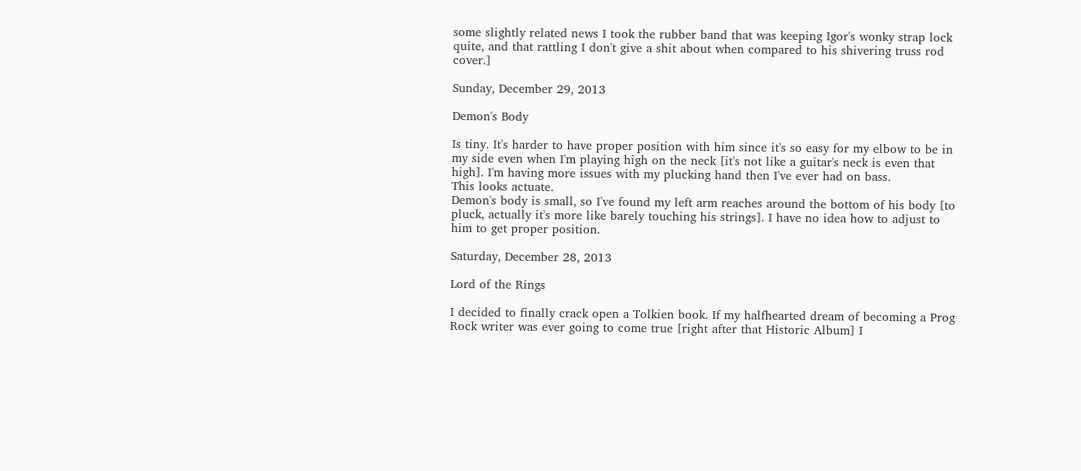some slightly related news I took the rubber band that was keeping Igor's wonky strap lock quite, and that rattling I don't give a shit about when compared to his shivering truss rod cover.]

Sunday, December 29, 2013

Demon's Body

Is tiny. It's harder to have proper position with him since it's so easy for my elbow to be in my side even when I'm playing high on the neck [it's not like a guitar's neck is even that high]. I'm having more issues with my plucking hand then I've ever had on bass.
This looks actuate.
Demon's body is small, so I've found my left arm reaches around the bottom of his body [to pluck, actually it's more like barely touching his strings]. I have no idea how to adjust to him to get proper position.

Saturday, December 28, 2013

Lord of the Rings

I decided to finally crack open a Tolkien book. If my halfhearted dream of becoming a Prog Rock writer was ever going to come true [right after that Historic Album] I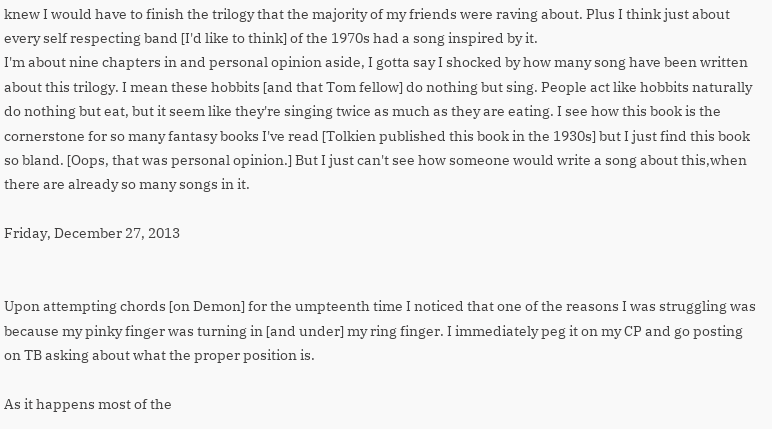knew I would have to finish the trilogy that the majority of my friends were raving about. Plus I think just about every self respecting band [I'd like to think] of the 1970s had a song inspired by it.
I'm about nine chapters in and personal opinion aside, I gotta say I shocked by how many song have been written about this trilogy. I mean these hobbits [and that Tom fellow] do nothing but sing. People act like hobbits naturally do nothing but eat, but it seem like they're singing twice as much as they are eating. I see how this book is the cornerstone for so many fantasy books I've read [Tolkien published this book in the 1930s] but I just find this book so bland. [Oops, that was personal opinion.] But I just can't see how someone would write a song about this,when there are already so many songs in it.

Friday, December 27, 2013


Upon attempting chords [on Demon] for the umpteenth time I noticed that one of the reasons I was struggling was because my pinky finger was turning in [and under] my ring finger. I immediately peg it on my CP and go posting on TB asking about what the proper position is.

As it happens most of the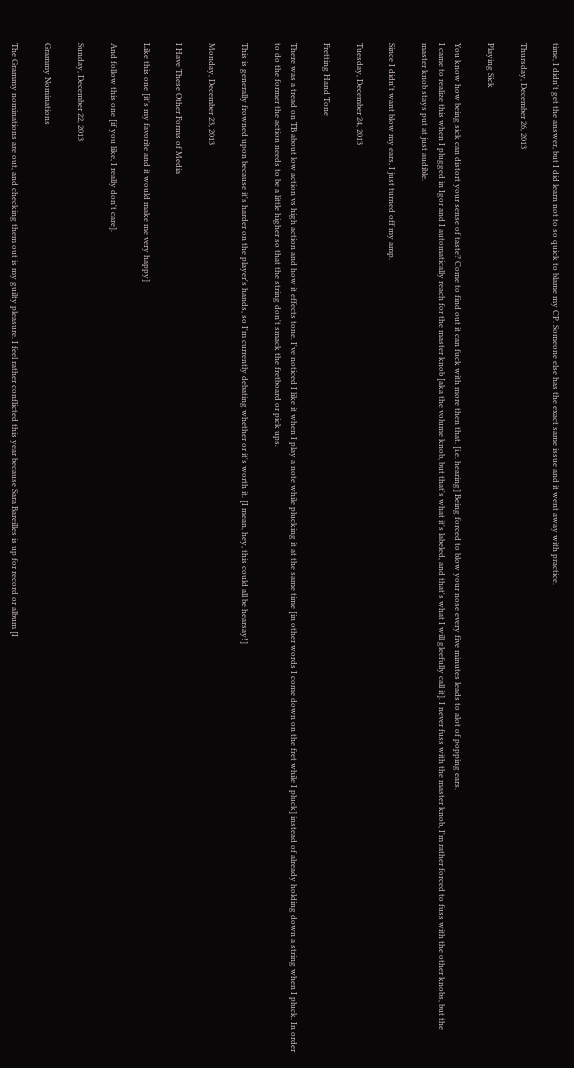time, I didn't get the answer, but I did learn not to so quick to blame my CP. Someone else has the exact same issue and it went away with practice.

Thursday, December 26, 2013

Playing Sick

You know how being sick can distort your sense of taste? Come to find out it can fuck with more then that. [i.e. hearing] Being forced to blow your nose every five minutes leads to alot of popping ears.
I came to realize this when I plugged in Igor and I automatically reach for the master knob [aka the volume knob, but that's what it's labeled, and that's what I will gleefully call it]. I never fuss with the master knob, I'm rather forced to fuss with the other knobs, but the master knob stays put at just audible.

Since I didn't want blow my ears, I just turned off my amp.

Tuesday, December 24, 2013

Fretting Hand Tone

There was a tread on TB about low action vs high action and how it effects tone. I've noticed I like it when I play a note while plucking it at the same time [in other words I come down on the fret while I pluck] instead of already holding down a string when I pluck. In order to do the former the action needs to be a little higher so that the string don't smack the fretboard or pick ups.

This is generally frowned upon because it's harder on the player's hands, so I'm currently debating whether or it's worth it. [I mean, hey, this could all be hearsay!]

Monday, December 23, 2013

I Have These Other Forms of Media

Like this one [it's my favorite and it would make me very happy]

And follow this one [if you like, I really don't care].

Sunday, December 22, 2013

Grammy Nominations

The Grammy nominations are out, and checking them out is my guilty pleasure. I feel rather conflicted this year because Sara Bareilles is up for record or album [I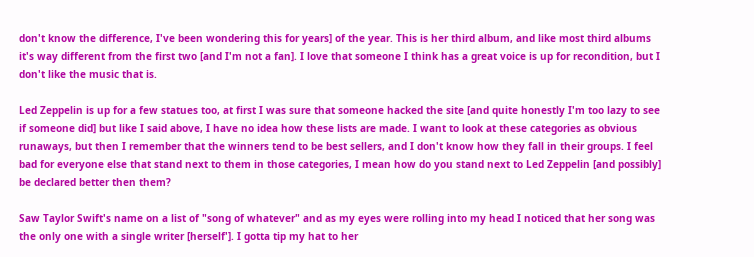don't know the difference, I've been wondering this for years] of the year. This is her third album, and like most third albums it's way different from the first two [and I'm not a fan]. I love that someone I think has a great voice is up for recondition, but I don't like the music that is.

Led Zeppelin is up for a few statues too, at first I was sure that someone hacked the site [and quite honestly I'm too lazy to see if someone did] but like I said above, I have no idea how these lists are made. I want to look at these categories as obvious runaways, but then I remember that the winners tend to be best sellers, and I don't know how they fall in their groups. I feel bad for everyone else that stand next to them in those categories, I mean how do you stand next to Led Zeppelin [and possibly] be declared better then them?

Saw Taylor Swift's name on a list of "song of whatever" and as my eyes were rolling into my head I noticed that her song was the only one with a single writer [herself']. I gotta tip my hat to her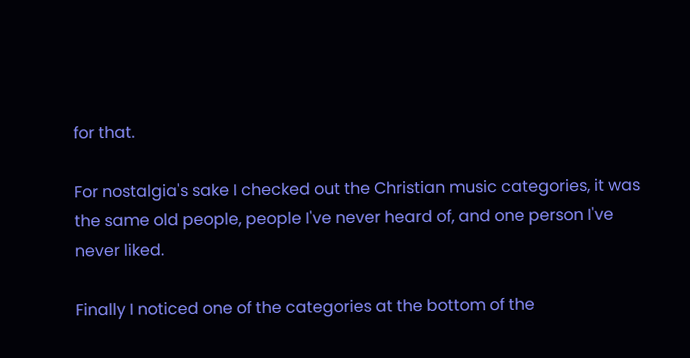for that.

For nostalgia's sake I checked out the Christian music categories, it was the same old people, people I've never heard of, and one person I've never liked.

Finally I noticed one of the categories at the bottom of the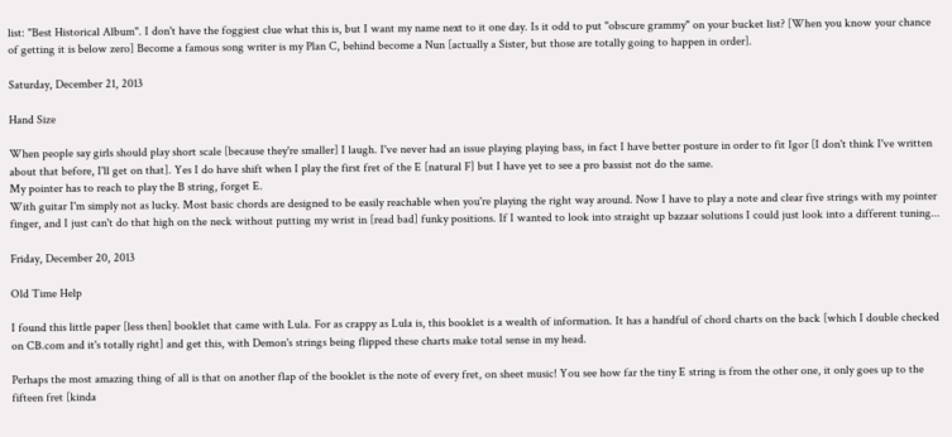list: "Best Historical Album". I don't have the foggiest clue what this is, but I want my name next to it one day. Is it odd to put "obscure grammy" on your bucket list? [When you know your chance of getting it is below zero] Become a famous song writer is my Plan C, behind become a Nun [actually a Sister, but those are totally going to happen in order].

Saturday, December 21, 2013

Hand Size

When people say girls should play short scale [because they're smaller] I laugh. I've never had an issue playing playing bass, in fact I have better posture in order to fit Igor [I don't think I've written about that before, I'll get on that]. Yes I do have shift when I play the first fret of the E [natural F] but I have yet to see a pro bassist not do the same.
My pointer has to reach to play the B string, forget E.
With guitar I'm simply not as lucky. Most basic chords are designed to be easily reachable when you're playing the right way around. Now I have to play a note and clear five strings with my pointer finger, and I just can't do that high on the neck without putting my wrist in [read bad] funky positions. If I wanted to look into straight up bazaar solutions I could just look into a different tuning...

Friday, December 20, 2013

Old Time Help

I found this little paper [less then] booklet that came with Lula. For as crappy as Lula is, this booklet is a wealth of information. It has a handful of chord charts on the back [which I double checked on CB.com and it's totally right] and get this, with Demon's strings being flipped these charts make total sense in my head.

Perhaps the most amazing thing of all is that on another flap of the booklet is the note of every fret, on sheet music! You see how far the tiny E string is from the other one, it only goes up to the fifteen fret [kinda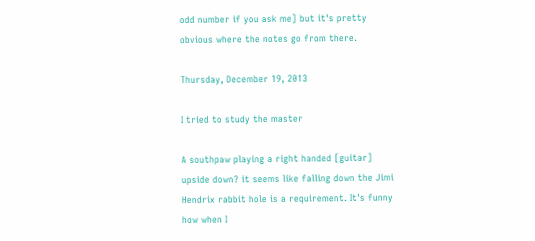odd number if you ask me] but it's pretty obvious where the notes go from there.

Thursday, December 19, 2013

I tried to study the master

A southpaw playing a right handed [guitar] upside down? it seems like falling down the Jimi Hendrix rabbit hole is a requirement. It's funny how when I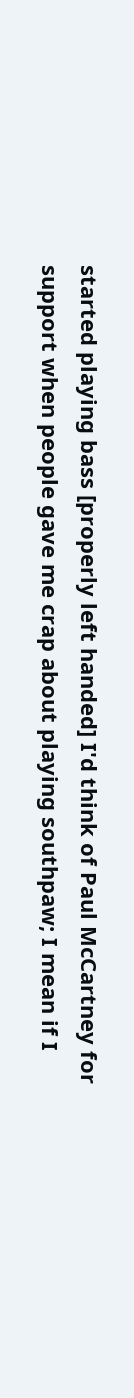started playing bass [properly left handed] I'd think of Paul McCartney for support when people gave me crap about playing southpaw; I mean if I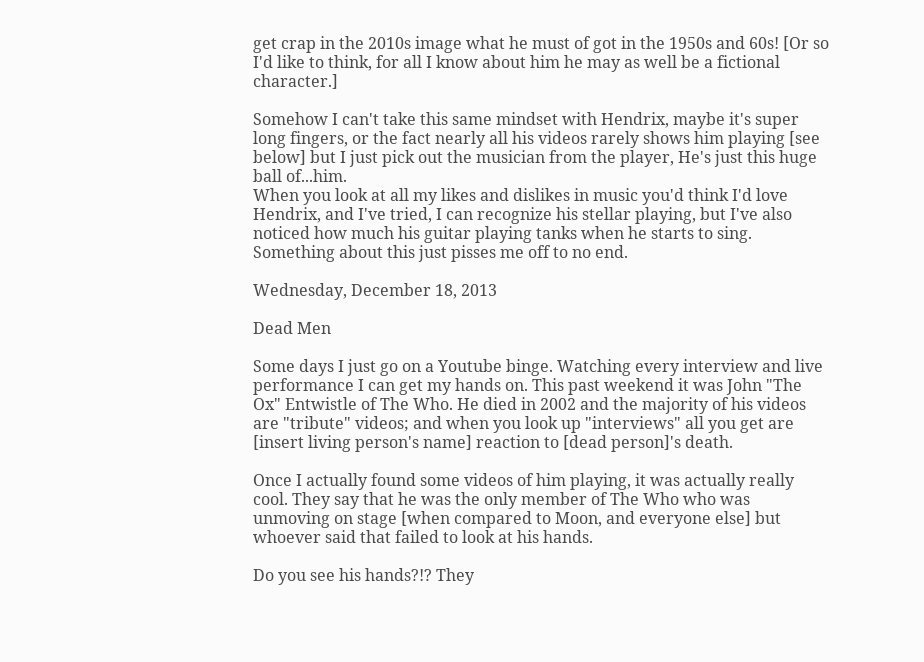get crap in the 2010s image what he must of got in the 1950s and 60s! [Or so I'd like to think, for all I know about him he may as well be a fictional character.]

Somehow I can't take this same mindset with Hendrix, maybe it's super long fingers, or the fact nearly all his videos rarely shows him playing [see below] but I just pick out the musician from the player, He's just this huge ball of...him.
When you look at all my likes and dislikes in music you'd think I'd love Hendrix, and I've tried, I can recognize his stellar playing, but I've also noticed how much his guitar playing tanks when he starts to sing. Something about this just pisses me off to no end.

Wednesday, December 18, 2013

Dead Men

Some days I just go on a Youtube binge. Watching every interview and live performance I can get my hands on. This past weekend it was John "The Ox" Entwistle of The Who. He died in 2002 and the majority of his videos are "tribute" videos; and when you look up "interviews" all you get are [insert living person's name] reaction to [dead person]'s death.

Once I actually found some videos of him playing, it was actually really cool. They say that he was the only member of The Who who was unmoving on stage [when compared to Moon, and everyone else] but whoever said that failed to look at his hands.

Do you see his hands?!? They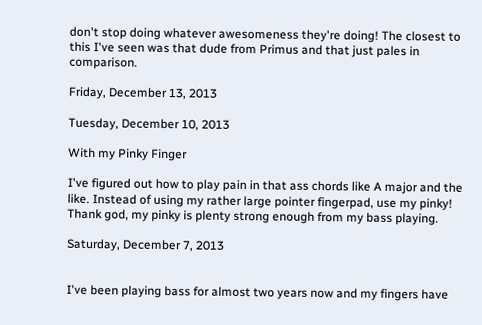don't stop doing whatever awesomeness they're doing! The closest to this I've seen was that dude from Primus and that just pales in comparison.

Friday, December 13, 2013

Tuesday, December 10, 2013

With my Pinky Finger

I've figured out how to play pain in that ass chords like A major and the like. Instead of using my rather large pointer fingerpad, use my pinky! Thank god, my pinky is plenty strong enough from my bass playing.

Saturday, December 7, 2013


I've been playing bass for almost two years now and my fingers have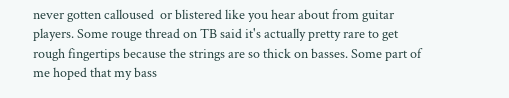never gotten calloused  or blistered like you hear about from guitar players. Some rouge thread on TB said it's actually pretty rare to get rough fingertips because the strings are so thick on basses. Some part of me hoped that my bass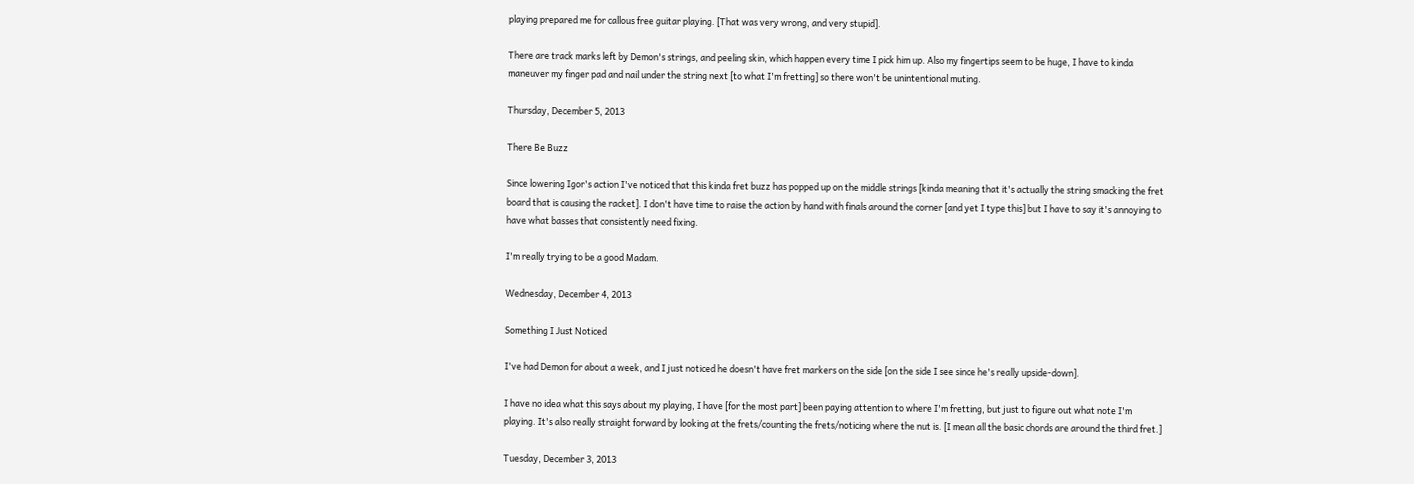playing prepared me for callous free guitar playing. [That was very wrong, and very stupid].

There are track marks left by Demon's strings, and peeling skin, which happen every time I pick him up. Also my fingertips seem to be huge, I have to kinda maneuver my finger pad and nail under the string next [to what I'm fretting] so there won't be unintentional muting.

Thursday, December 5, 2013

There Be Buzz

Since lowering Igor's action I've noticed that this kinda fret buzz has popped up on the middle strings [kinda meaning that it's actually the string smacking the fret board that is causing the racket]. I don't have time to raise the action by hand with finals around the corner [and yet I type this] but I have to say it's annoying to have what basses that consistently need fixing.

I'm really trying to be a good Madam.

Wednesday, December 4, 2013

Something I Just Noticed

I've had Demon for about a week, and I just noticed he doesn't have fret markers on the side [on the side I see since he's really upside-down].

I have no idea what this says about my playing, I have [for the most part] been paying attention to where I'm fretting, but just to figure out what note I'm playing. It's also really straight forward by looking at the frets/counting the frets/noticing where the nut is. [I mean all the basic chords are around the third fret.]

Tuesday, December 3, 2013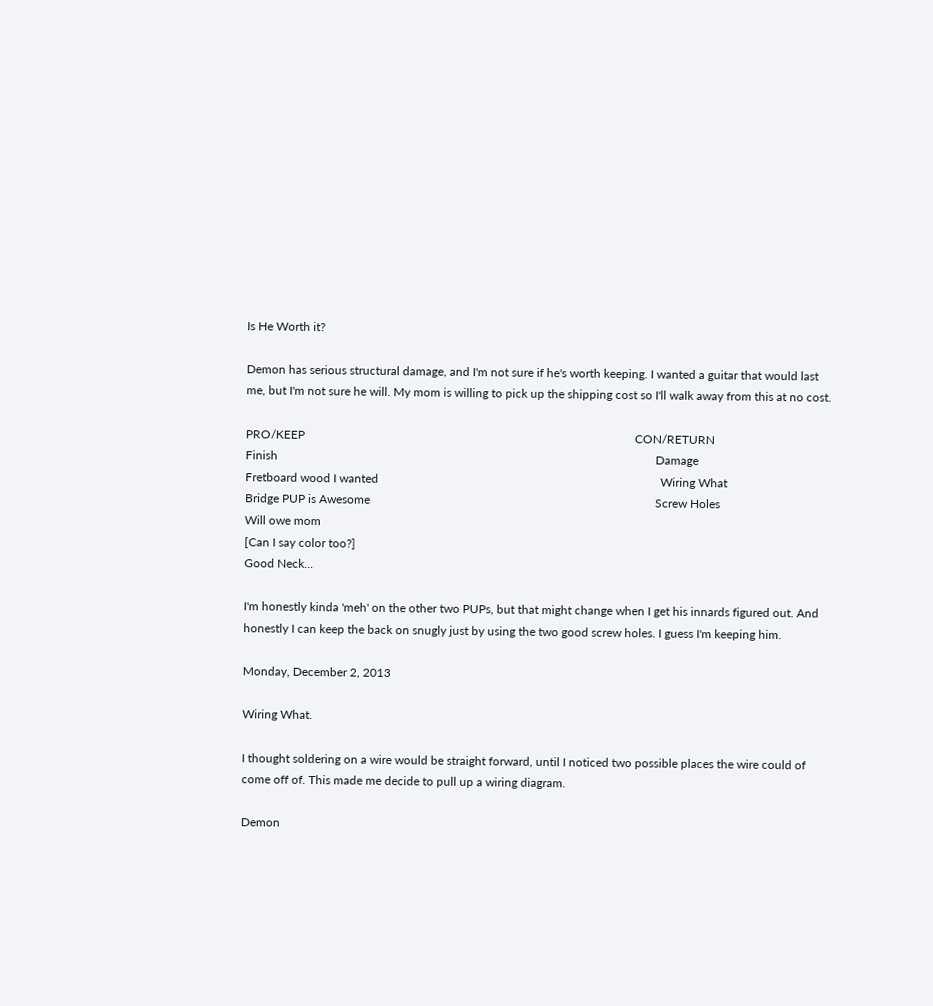Is He Worth it?

Demon has serious structural damage, and I'm not sure if he's worth keeping. I wanted a guitar that would last me, but I'm not sure he will. My mom is willing to pick up the shipping cost so I'll walk away from this at no cost.

PRO/KEEP                                                                                                              CON/RETURN
Finish                                                                                                                              Damage
Fretboard wood I wanted                                                                                              Wiring What
Bridge PUP is Awesome                                                                                               Screw Holes
Will owe mom
[Can I say color too?]
Good Neck...

I'm honestly kinda 'meh' on the other two PUPs, but that might change when I get his innards figured out. And honestly I can keep the back on snugly just by using the two good screw holes. I guess I'm keeping him.

Monday, December 2, 2013

Wiring What.

I thought soldering on a wire would be straight forward, until I noticed two possible places the wire could of come off of. This made me decide to pull up a wiring diagram.

Demon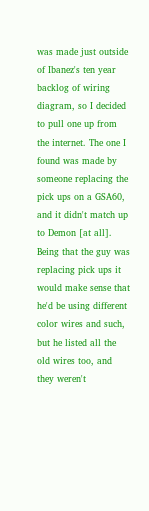was made just outside of Ibanez's ten year backlog of wiring diagram, so I decided to pull one up from the internet. The one I found was made by someone replacing the pick ups on a GSA60, and it didn't match up to Demon [at all]. Being that the guy was replacing pick ups it would make sense that he'd be using different color wires and such, but he listed all the old wires too, and they weren't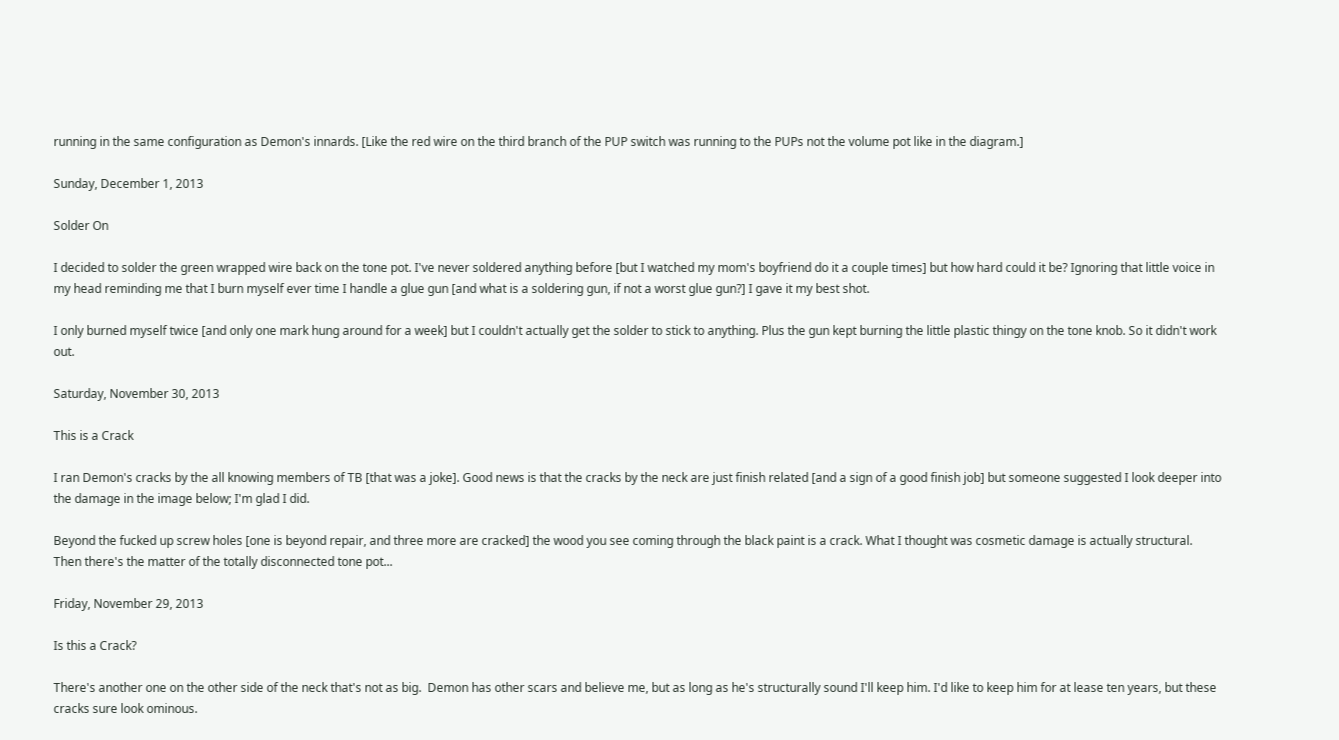running in the same configuration as Demon's innards. [Like the red wire on the third branch of the PUP switch was running to the PUPs not the volume pot like in the diagram.]

Sunday, December 1, 2013

Solder On

I decided to solder the green wrapped wire back on the tone pot. I've never soldered anything before [but I watched my mom's boyfriend do it a couple times] but how hard could it be? Ignoring that little voice in my head reminding me that I burn myself ever time I handle a glue gun [and what is a soldering gun, if not a worst glue gun?] I gave it my best shot.

I only burned myself twice [and only one mark hung around for a week] but I couldn't actually get the solder to stick to anything. Plus the gun kept burning the little plastic thingy on the tone knob. So it didn't work out.

Saturday, November 30, 2013

This is a Crack

I ran Demon's cracks by the all knowing members of TB [that was a joke]. Good news is that the cracks by the neck are just finish related [and a sign of a good finish job] but someone suggested I look deeper into the damage in the image below; I'm glad I did.

Beyond the fucked up screw holes [one is beyond repair, and three more are cracked] the wood you see coming through the black paint is a crack. What I thought was cosmetic damage is actually structural. Then there's the matter of the totally disconnected tone pot...

Friday, November 29, 2013

Is this a Crack?

There's another one on the other side of the neck that's not as big.  Demon has other scars and believe me, but as long as he's structurally sound I'll keep him. I'd like to keep him for at lease ten years, but these cracks sure look ominous.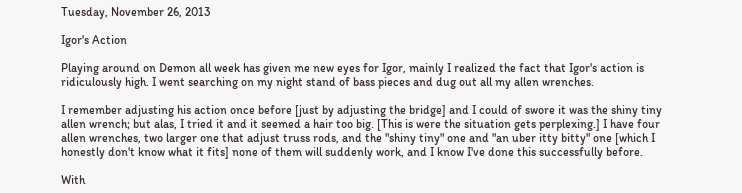Tuesday, November 26, 2013

Igor's Action

Playing around on Demon all week has given me new eyes for Igor, mainly I realized the fact that Igor's action is ridiculously high. I went searching on my night stand of bass pieces and dug out all my allen wrenches.

I remember adjusting his action once before [just by adjusting the bridge] and I could of swore it was the shiny tiny allen wrench; but alas, I tried it and it seemed a hair too big. [This is were the situation gets perplexing.] I have four allen wrenches, two larger one that adjust truss rods, and the "shiny tiny" one and "an uber itty bitty" one [which I honestly don't know what it fits] none of them will suddenly work, and I know I've done this successfully before.

With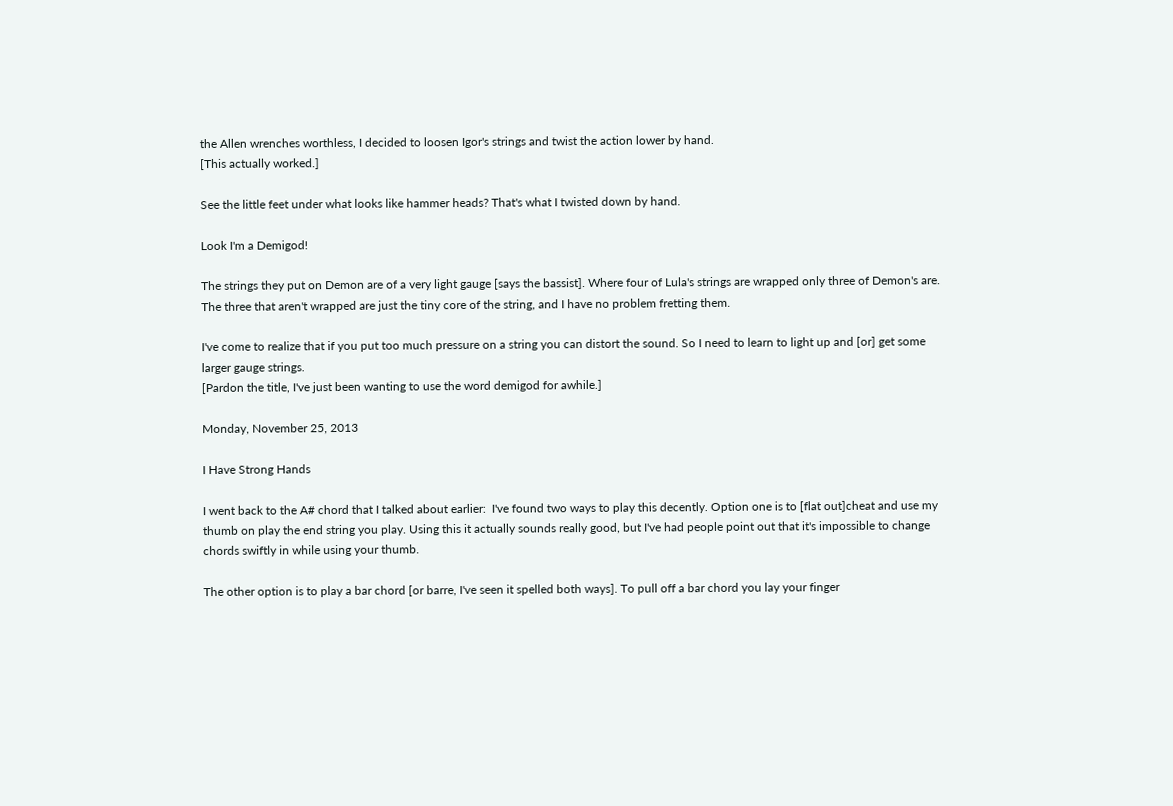the Allen wrenches worthless, I decided to loosen Igor's strings and twist the action lower by hand.
[This actually worked.]

See the little feet under what looks like hammer heads? That's what I twisted down by hand.

Look I'm a Demigod!

The strings they put on Demon are of a very light gauge [says the bassist]. Where four of Lula's strings are wrapped only three of Demon's are. The three that aren't wrapped are just the tiny core of the string, and I have no problem fretting them.

I've come to realize that if you put too much pressure on a string you can distort the sound. So I need to learn to light up and [or] get some larger gauge strings.
[Pardon the title, I've just been wanting to use the word demigod for awhile.]

Monday, November 25, 2013

I Have Strong Hands

I went back to the A# chord that I talked about earlier:  I've found two ways to play this decently. Option one is to [flat out]cheat and use my thumb on play the end string you play. Using this it actually sounds really good, but I've had people point out that it's impossible to change chords swiftly in while using your thumb.

The other option is to play a bar chord [or barre, I've seen it spelled both ways]. To pull off a bar chord you lay your finger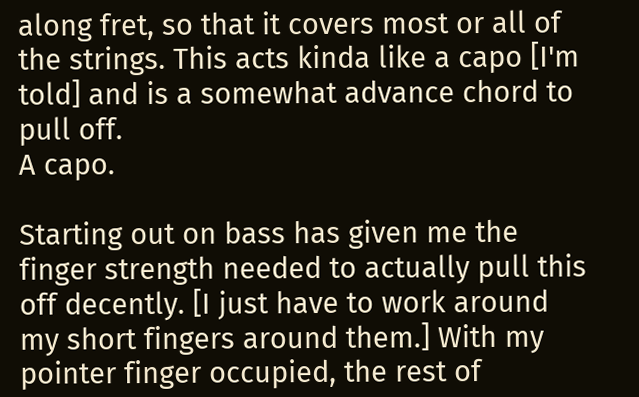along fret, so that it covers most or all of the strings. This acts kinda like a capo [I'm told] and is a somewhat advance chord to pull off.
A capo.

Starting out on bass has given me the finger strength needed to actually pull this off decently. [I just have to work around my short fingers around them.] With my pointer finger occupied, the rest of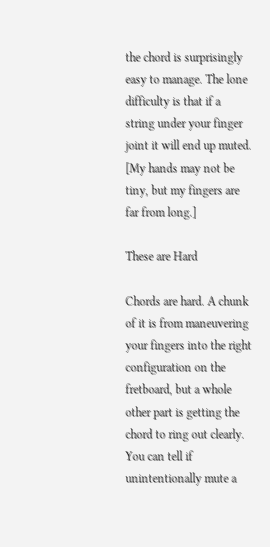the chord is surprisingly easy to manage. The lone difficulty is that if a string under your finger joint it will end up muted. [My hands may not be tiny, but my fingers are far from long.]

These are Hard

Chords are hard. A chunk of it is from maneuvering your fingers into the right configuration on the fretboard, but a whole other part is getting the chord to ring out clearly. You can tell if unintentionally mute a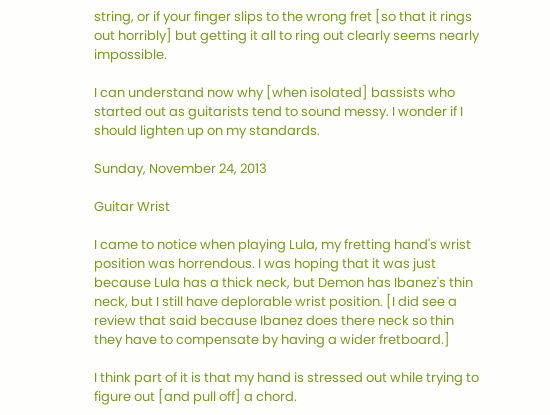string, or if your finger slips to the wrong fret [so that it rings out horribly] but getting it all to ring out clearly seems nearly impossible.

I can understand now why [when isolated] bassists who started out as guitarists tend to sound messy. I wonder if I should lighten up on my standards.

Sunday, November 24, 2013

Guitar Wrist

I came to notice when playing Lula, my fretting hand's wrist position was horrendous. I was hoping that it was just because Lula has a thick neck, but Demon has Ibanez's thin neck, but I still have deplorable wrist position. [I did see a review that said because Ibanez does there neck so thin they have to compensate by having a wider fretboard.]

I think part of it is that my hand is stressed out while trying to figure out [and pull off] a chord.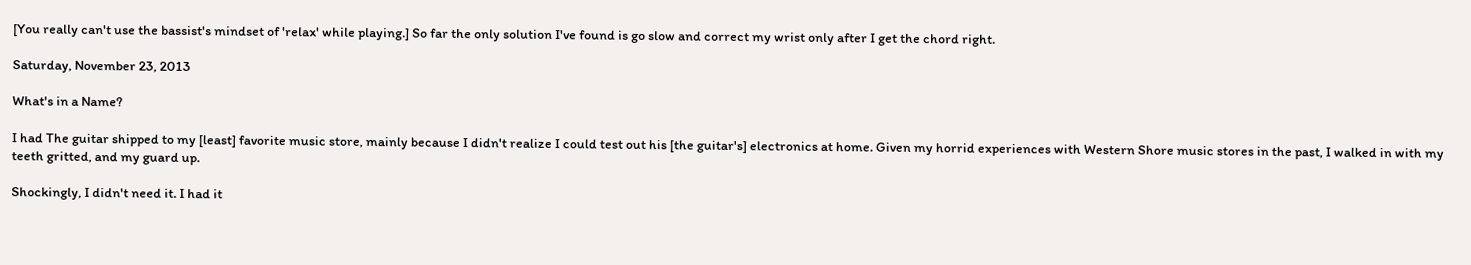[You really can't use the bassist's mindset of 'relax' while playing.] So far the only solution I've found is go slow and correct my wrist only after I get the chord right.

Saturday, November 23, 2013

What's in a Name?

I had The guitar shipped to my [least] favorite music store, mainly because I didn't realize I could test out his [the guitar's] electronics at home. Given my horrid experiences with Western Shore music stores in the past, I walked in with my teeth gritted, and my guard up.

Shockingly, I didn't need it. I had it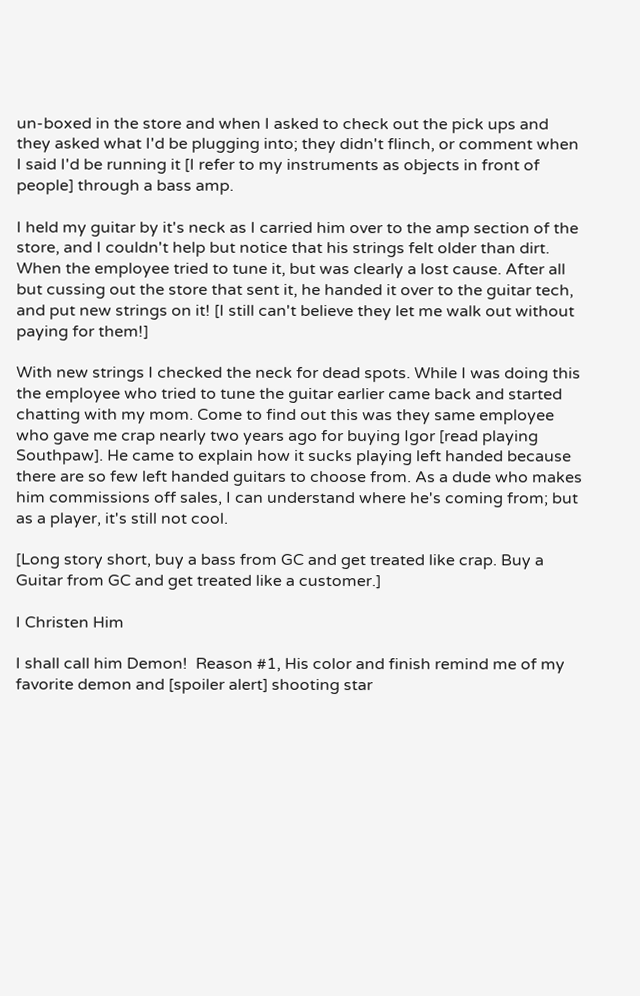un-boxed in the store and when I asked to check out the pick ups and they asked what I'd be plugging into; they didn't flinch, or comment when I said I'd be running it [I refer to my instruments as objects in front of people] through a bass amp.

I held my guitar by it's neck as I carried him over to the amp section of the store, and I couldn't help but notice that his strings felt older than dirt. When the employee tried to tune it, but was clearly a lost cause. After all but cussing out the store that sent it, he handed it over to the guitar tech, and put new strings on it! [I still can't believe they let me walk out without paying for them!]

With new strings I checked the neck for dead spots. While I was doing this the employee who tried to tune the guitar earlier came back and started chatting with my mom. Come to find out this was they same employee who gave me crap nearly two years ago for buying Igor [read playing Southpaw]. He came to explain how it sucks playing left handed because there are so few left handed guitars to choose from. As a dude who makes him commissions off sales, I can understand where he's coming from; but as a player, it's still not cool.

[Long story short, buy a bass from GC and get treated like crap. Buy a Guitar from GC and get treated like a customer.]

I Christen Him

I shall call him Demon!  Reason #1, His color and finish remind me of my favorite demon and [spoiler alert] shooting star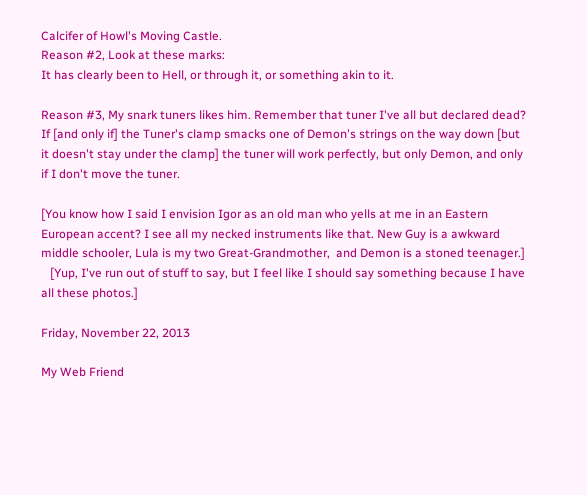Calcifer of Howl's Moving Castle.
Reason #2, Look at these marks:
It has clearly been to Hell, or through it, or something akin to it.

Reason #3, My snark tuners likes him. Remember that tuner I've all but declared dead? If [and only if] the Tuner's clamp smacks one of Demon's strings on the way down [but it doesn't stay under the clamp] the tuner will work perfectly, but only Demon, and only if I don't move the tuner.

[You know how I said I envision Igor as an old man who yells at me in an Eastern European accent? I see all my necked instruments like that. New Guy is a awkward middle schooler, Lula is my two Great-Grandmother,  and Demon is a stoned teenager.]
   [Yup, I've run out of stuff to say, but I feel like I should say something because I have all these photos.]

Friday, November 22, 2013

My Web Friend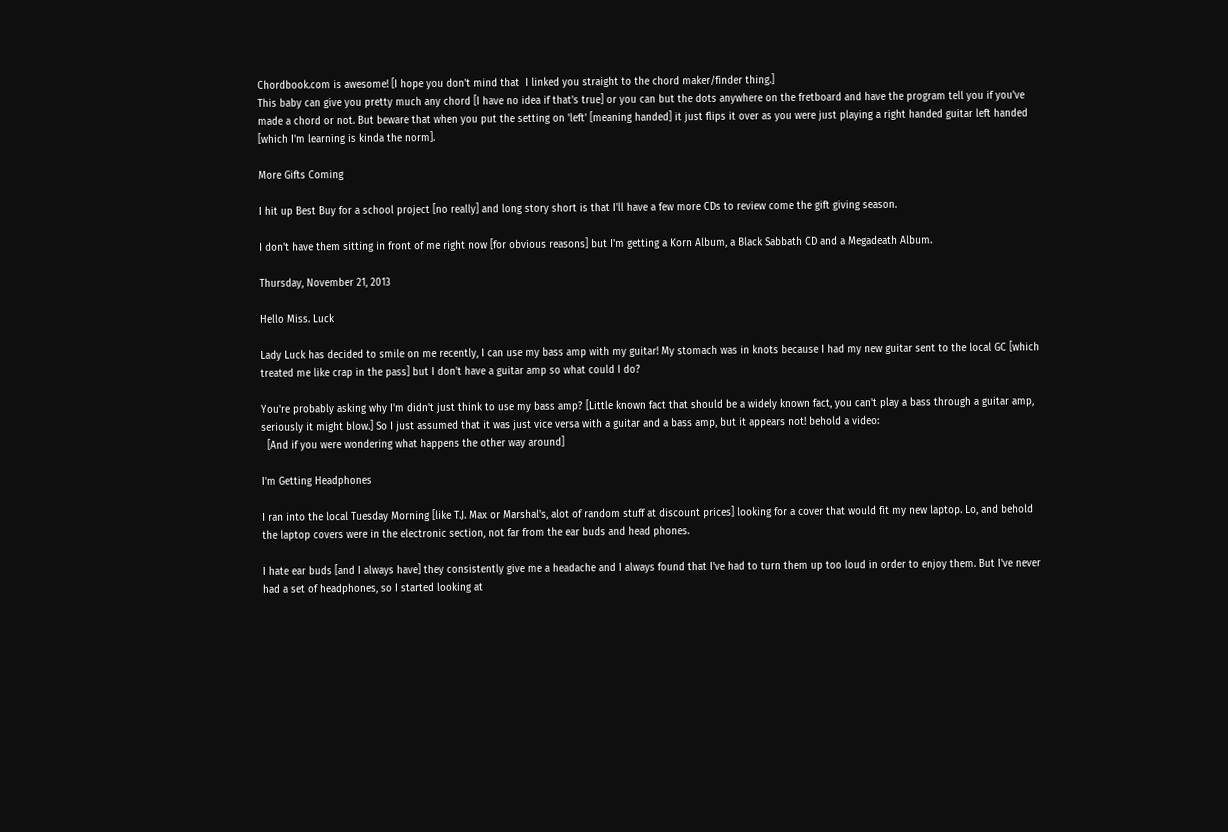Chordbook.com is awesome! [I hope you don't mind that  I linked you straight to the chord maker/finder thing.]
This baby can give you pretty much any chord [I have no idea if that's true] or you can but the dots anywhere on the fretboard and have the program tell you if you've made a chord or not. But beware that when you put the setting on 'left' [meaning handed] it just flips it over as you were just playing a right handed guitar left handed [which I'm learning is kinda the norm].

More Gifts Coming

I hit up Best Buy for a school project [no really] and long story short is that I'll have a few more CDs to review come the gift giving season.

I don't have them sitting in front of me right now [for obvious reasons] but I'm getting a Korn Album, a Black Sabbath CD and a Megadeath Album.

Thursday, November 21, 2013

Hello Miss. Luck

Lady Luck has decided to smile on me recently, I can use my bass amp with my guitar! My stomach was in knots because I had my new guitar sent to the local GC [which treated me like crap in the pass] but I don't have a guitar amp so what could I do?

You're probably asking why I'm didn't just think to use my bass amp? [Little known fact that should be a widely known fact, you can't play a bass through a guitar amp, seriously it might blow.] So I just assumed that it was just vice versa with a guitar and a bass amp, but it appears not! behold a video:
  [And if you were wondering what happens the other way around]

I'm Getting Headphones

I ran into the local Tuesday Morning [like T.J. Max or Marshal's, alot of random stuff at discount prices] looking for a cover that would fit my new laptop. Lo, and behold the laptop covers were in the electronic section, not far from the ear buds and head phones.

I hate ear buds [and I always have] they consistently give me a headache and I always found that I've had to turn them up too loud in order to enjoy them. But I've never had a set of headphones, so I started looking at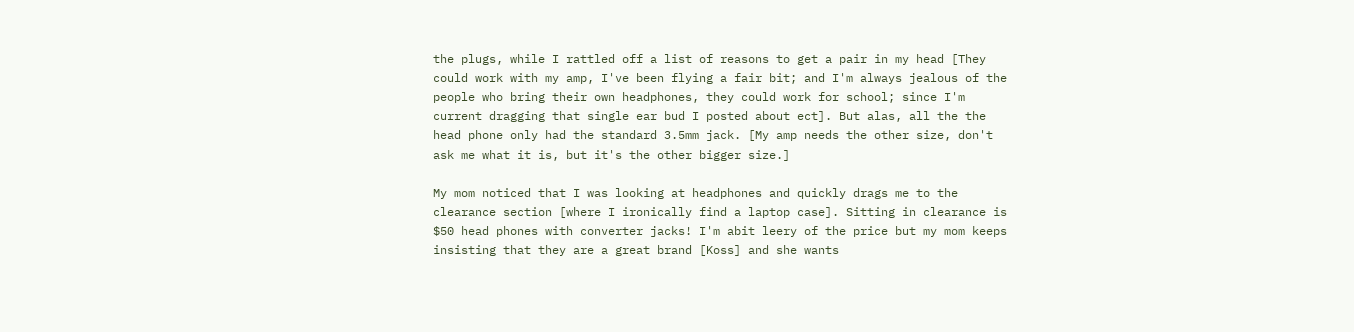the plugs, while I rattled off a list of reasons to get a pair in my head [They could work with my amp, I've been flying a fair bit; and I'm always jealous of the people who bring their own headphones, they could work for school; since I'm current dragging that single ear bud I posted about ect]. But alas, all the the head phone only had the standard 3.5mm jack. [My amp needs the other size, don't ask me what it is, but it's the other bigger size.]

My mom noticed that I was looking at headphones and quickly drags me to the clearance section [where I ironically find a laptop case]. Sitting in clearance is $50 head phones with converter jacks! I'm abit leery of the price but my mom keeps insisting that they are a great brand [Koss] and she wants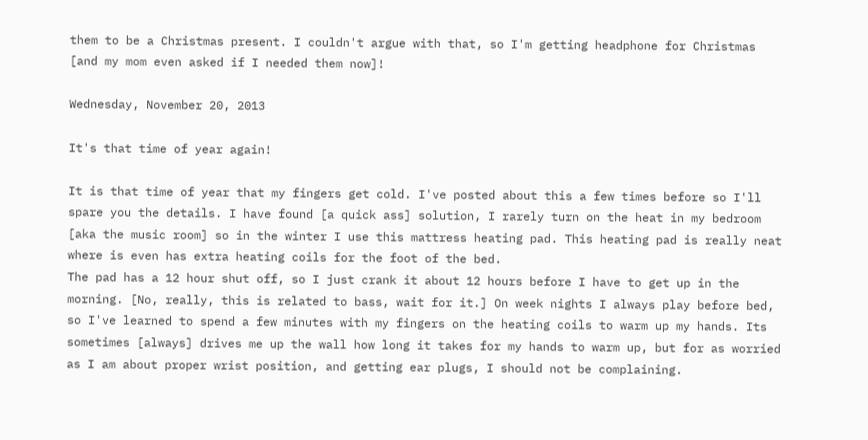them to be a Christmas present. I couldn't argue with that, so I'm getting headphone for Christmas [and my mom even asked if I needed them now]!

Wednesday, November 20, 2013

It's that time of year again!

It is that time of year that my fingers get cold. I've posted about this a few times before so I'll spare you the details. I have found [a quick ass] solution, I rarely turn on the heat in my bedroom [aka the music room] so in the winter I use this mattress heating pad. This heating pad is really neat where is even has extra heating coils for the foot of the bed.
The pad has a 12 hour shut off, so I just crank it about 12 hours before I have to get up in the morning. [No, really, this is related to bass, wait for it.] On week nights I always play before bed, so I've learned to spend a few minutes with my fingers on the heating coils to warm up my hands. Its sometimes [always] drives me up the wall how long it takes for my hands to warm up, but for as worried as I am about proper wrist position, and getting ear plugs, I should not be complaining.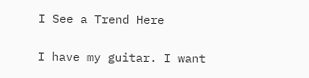I See a Trend Here

I have my guitar. I want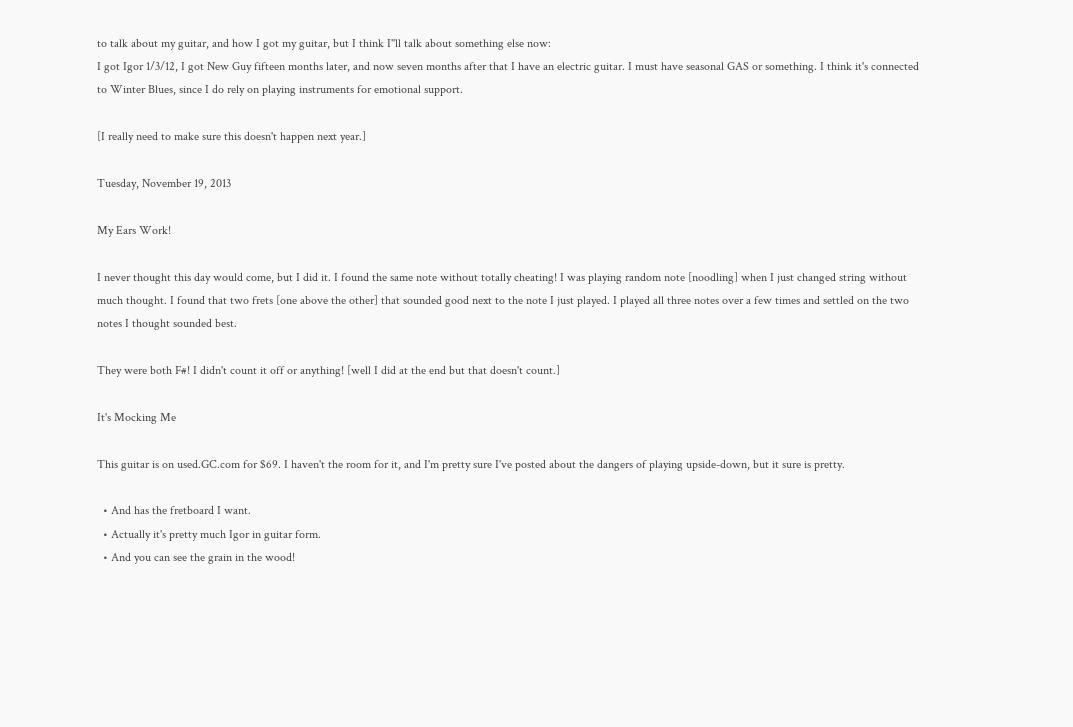to talk about my guitar, and how I got my guitar, but I think I''ll talk about something else now:
I got Igor 1/3/12, I got New Guy fifteen months later, and now seven months after that I have an electric guitar. I must have seasonal GAS or something. I think it's connected to Winter Blues, since I do rely on playing instruments for emotional support.

[I really need to make sure this doesn't happen next year.]

Tuesday, November 19, 2013

My Ears Work!

I never thought this day would come, but I did it. I found the same note without totally cheating! I was playing random note [noodling] when I just changed string without much thought. I found that two frets [one above the other] that sounded good next to the note I just played. I played all three notes over a few times and settled on the two notes I thought sounded best.

They were both F#! I didn't count it off or anything! [well I did at the end but that doesn't count.]

It's Mocking Me

This guitar is on used.GC.com for $69. I haven't the room for it, and I'm pretty sure I've posted about the dangers of playing upside-down, but it sure is pretty.

  • And has the fretboard I want.
  • Actually it's pretty much Igor in guitar form.
  • And you can see the grain in the wood!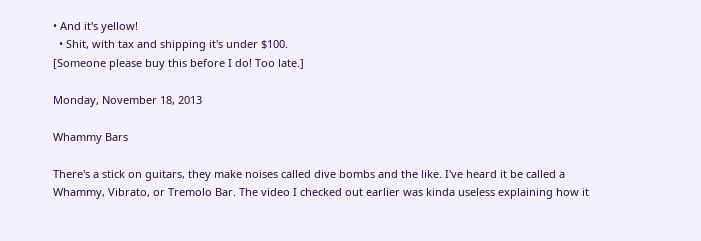• And it's yellow!
  • Shit, with tax and shipping it's under $100.
[Someone please buy this before I do! Too late.]

Monday, November 18, 2013

Whammy Bars

There's a stick on guitars, they make noises called dive bombs and the like. I've heard it be called a Whammy, Vibrato, or Tremolo Bar. The video I checked out earlier was kinda useless explaining how it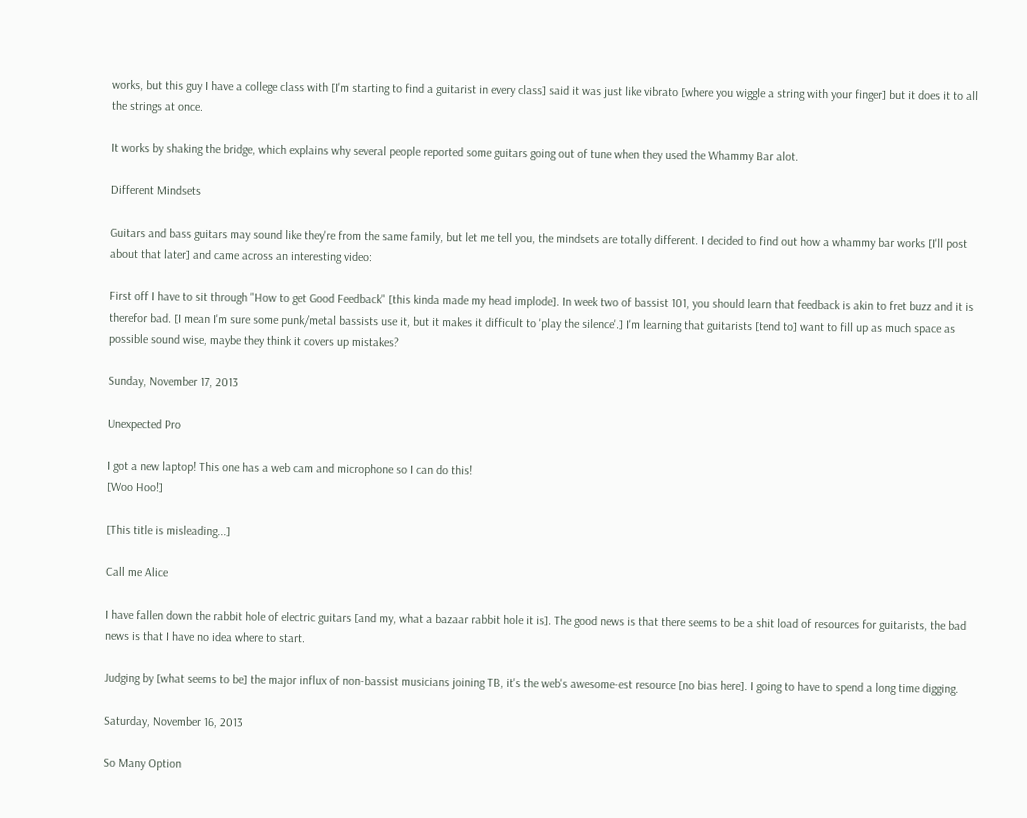works, but this guy I have a college class with [I'm starting to find a guitarist in every class] said it was just like vibrato [where you wiggle a string with your finger] but it does it to all the strings at once.

It works by shaking the bridge, which explains why several people reported some guitars going out of tune when they used the Whammy Bar alot.

Different Mindsets

Guitars and bass guitars may sound like they're from the same family, but let me tell you, the mindsets are totally different. I decided to find out how a whammy bar works [I'll post about that later] and came across an interesting video:

First off I have to sit through "How to get Good Feedback" [this kinda made my head implode]. In week two of bassist 101, you should learn that feedback is akin to fret buzz and it is therefor bad. [I mean I'm sure some punk/metal bassists use it, but it makes it difficult to 'play the silence'.] I'm learning that guitarists [tend to] want to fill up as much space as possible sound wise, maybe they think it covers up mistakes?

Sunday, November 17, 2013

Unexpected Pro

I got a new laptop! This one has a web cam and microphone so I can do this!
[Woo Hoo!]

[This title is misleading...]

Call me Alice

I have fallen down the rabbit hole of electric guitars [and my, what a bazaar rabbit hole it is]. The good news is that there seems to be a shit load of resources for guitarists, the bad news is that I have no idea where to start.

Judging by [what seems to be] the major influx of non-bassist musicians joining TB, it's the web's awesome-est resource [no bias here]. I going to have to spend a long time digging.

Saturday, November 16, 2013

So Many Option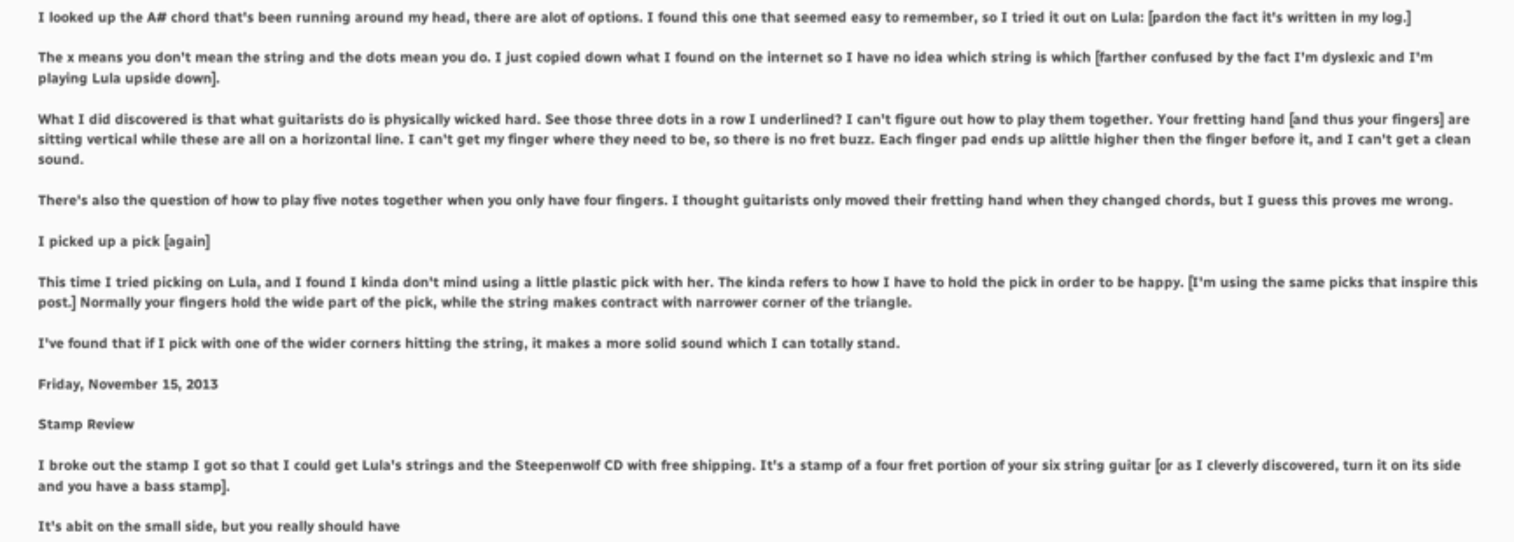I looked up the A# chord that's been running around my head, there are alot of options. I found this one that seemed easy to remember, so I tried it out on Lula: [pardon the fact it's written in my log.]

The x means you don't mean the string and the dots mean you do. I just copied down what I found on the internet so I have no idea which string is which [farther confused by the fact I'm dyslexic and I'm playing Lula upside down].

What I did discovered is that what guitarists do is physically wicked hard. See those three dots in a row I underlined? I can't figure out how to play them together. Your fretting hand [and thus your fingers] are sitting vertical while these are all on a horizontal line. I can't get my finger where they need to be, so there is no fret buzz. Each finger pad ends up alittle higher then the finger before it, and I can't get a clean sound.

There's also the question of how to play five notes together when you only have four fingers. I thought guitarists only moved their fretting hand when they changed chords, but I guess this proves me wrong.

I picked up a pick [again]

This time I tried picking on Lula, and I found I kinda don't mind using a little plastic pick with her. The kinda refers to how I have to hold the pick in order to be happy. [I'm using the same picks that inspire this post.] Normally your fingers hold the wide part of the pick, while the string makes contract with narrower corner of the triangle.

I've found that if I pick with one of the wider corners hitting the string, it makes a more solid sound which I can totally stand.

Friday, November 15, 2013

Stamp Review

I broke out the stamp I got so that I could get Lula's strings and the Steepenwolf CD with free shipping. It's a stamp of a four fret portion of your six string guitar [or as I cleverly discovered, turn it on its side and you have a bass stamp].

It's abit on the small side, but you really should have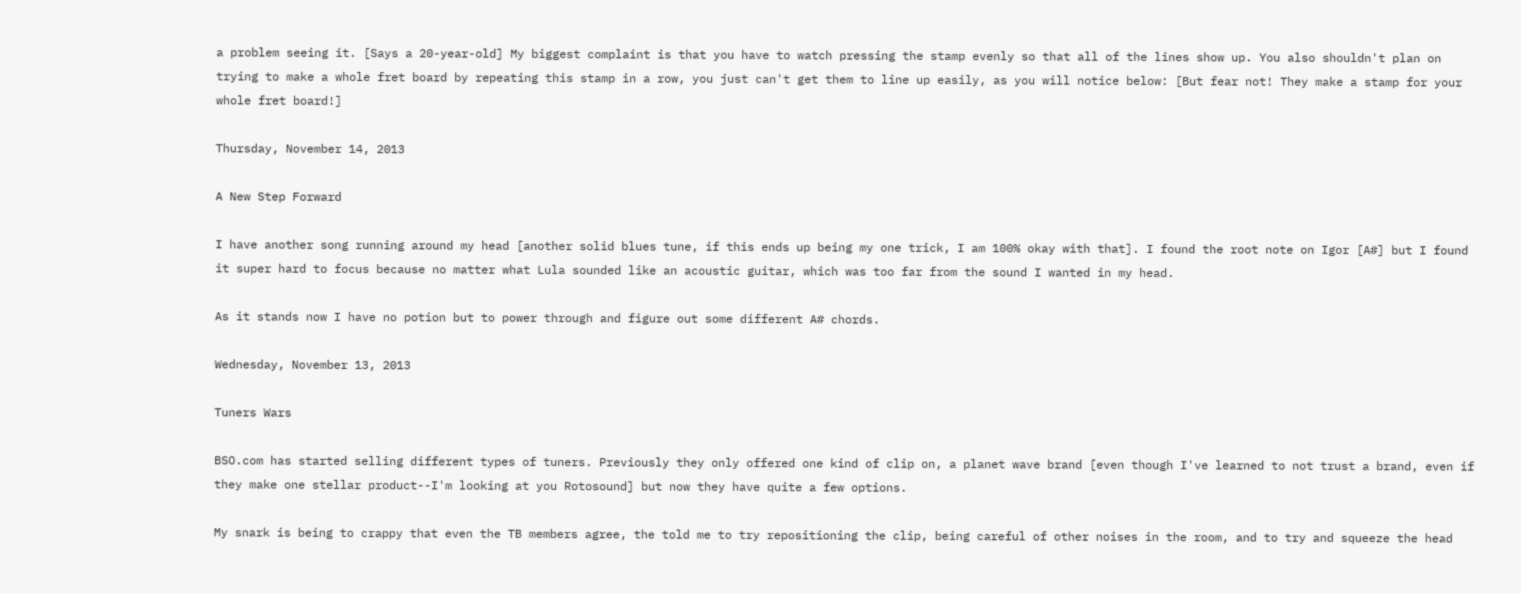a problem seeing it. [Says a 20-year-old] My biggest complaint is that you have to watch pressing the stamp evenly so that all of the lines show up. You also shouldn't plan on trying to make a whole fret board by repeating this stamp in a row, you just can't get them to line up easily, as you will notice below: [But fear not! They make a stamp for your whole fret board!]

Thursday, November 14, 2013

A New Step Forward

I have another song running around my head [another solid blues tune, if this ends up being my one trick, I am 100% okay with that]. I found the root note on Igor [A#] but I found it super hard to focus because no matter what Lula sounded like an acoustic guitar, which was too far from the sound I wanted in my head.

As it stands now I have no potion but to power through and figure out some different A# chords.

Wednesday, November 13, 2013

Tuners Wars

BSO.com has started selling different types of tuners. Previously they only offered one kind of clip on, a planet wave brand [even though I've learned to not trust a brand, even if they make one stellar product--I'm looking at you Rotosound] but now they have quite a few options.

My snark is being to crappy that even the TB members agree, the told me to try repositioning the clip, being careful of other noises in the room, and to try and squeeze the head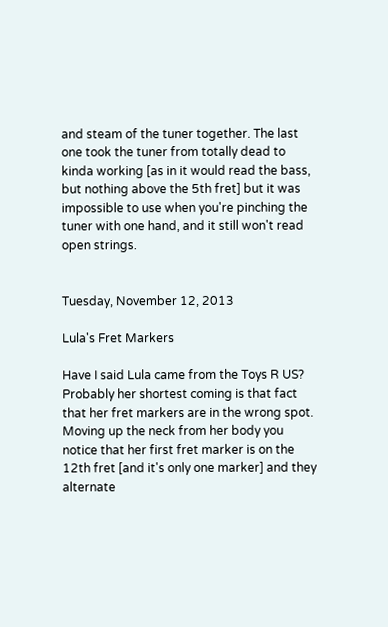and steam of the tuner together. The last one took the tuner from totally dead to kinda working [as in it would read the bass, but nothing above the 5th fret] but it was impossible to use when you're pinching the tuner with one hand, and it still won't read open strings.


Tuesday, November 12, 2013

Lula's Fret Markers

Have I said Lula came from the Toys R US? Probably her shortest coming is that fact that her fret markers are in the wrong spot. Moving up the neck from her body you notice that her first fret marker is on the 12th fret [and it's only one marker] and they alternate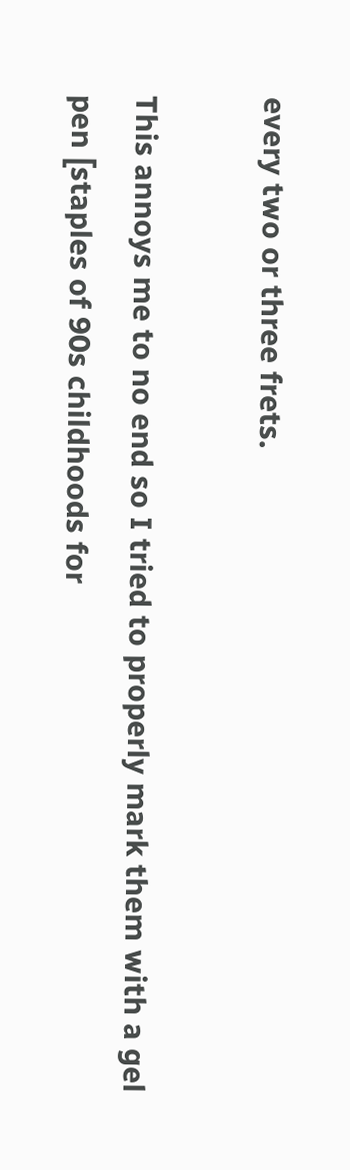every two or three frets.

This annoys me to no end so I tried to properly mark them with a gel pen [staples of 90s childhoods for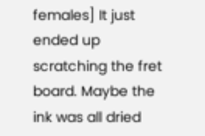females] It just ended up scratching the fret board. Maybe the ink was all dried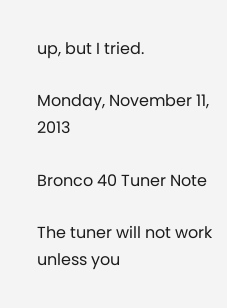up, but I tried.

Monday, November 11, 2013

Bronco 40 Tuner Note

The tuner will not work unless you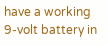have a working 9-volt battery in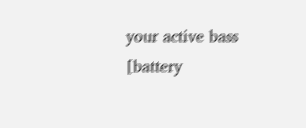your active bass [battery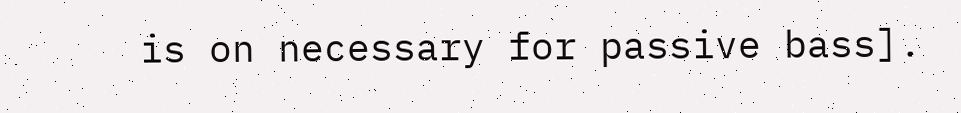is on necessary for passive bass].